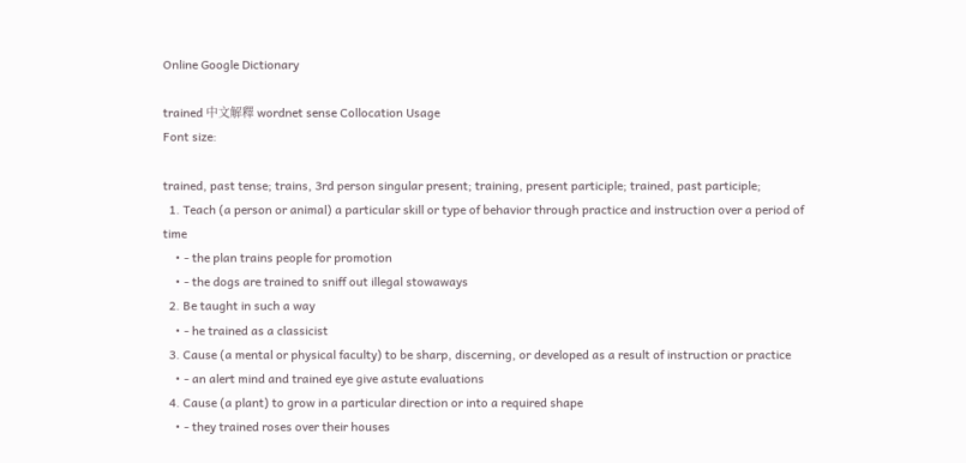Online Google Dictionary

trained 中文解釋 wordnet sense Collocation Usage
Font size:

trained, past tense; trains, 3rd person singular present; training, present participle; trained, past participle;
  1. Teach (a person or animal) a particular skill or type of behavior through practice and instruction over a period of time
    • - the plan trains people for promotion
    • - the dogs are trained to sniff out illegal stowaways
  2. Be taught in such a way
    • - he trained as a classicist
  3. Cause (a mental or physical faculty) to be sharp, discerning, or developed as a result of instruction or practice
    • - an alert mind and trained eye give astute evaluations
  4. Cause (a plant) to grow in a particular direction or into a required shape
    • - they trained roses over their houses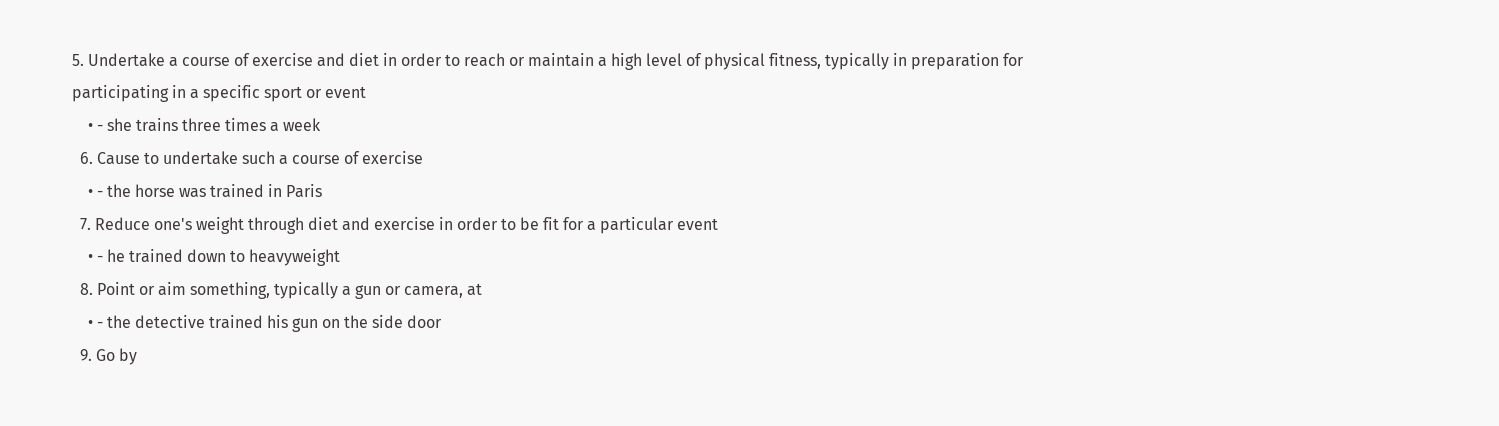5. Undertake a course of exercise and diet in order to reach or maintain a high level of physical fitness, typically in preparation for participating in a specific sport or event
    • - she trains three times a week
  6. Cause to undertake such a course of exercise
    • - the horse was trained in Paris
  7. Reduce one's weight through diet and exercise in order to be fit for a particular event
    • - he trained down to heavyweight
  8. Point or aim something, typically a gun or camera, at
    • - the detective trained his gun on the side door
  9. Go by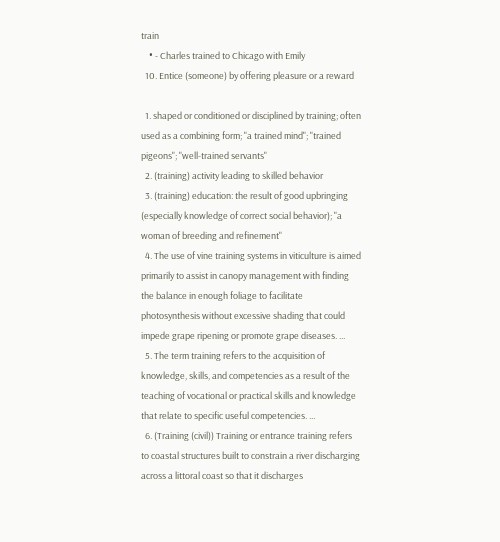train
    • - Charles trained to Chicago with Emily
  10. Entice (someone) by offering pleasure or a reward

  1. shaped or conditioned or disciplined by training; often used as a combining form; "a trained mind"; "trained pigeons"; "well-trained servants"
  2. (training) activity leading to skilled behavior
  3. (training) education: the result of good upbringing (especially knowledge of correct social behavior); "a woman of breeding and refinement"
  4. The use of vine training systems in viticulture is aimed primarily to assist in canopy management with finding the balance in enough foliage to facilitate photosynthesis without excessive shading that could impede grape ripening or promote grape diseases. ...
  5. The term training refers to the acquisition of knowledge, skills, and competencies as a result of the teaching of vocational or practical skills and knowledge that relate to specific useful competencies. ...
  6. (Training (civil)) Training or entrance training refers to coastal structures built to constrain a river discharging across a littoral coast so that it discharges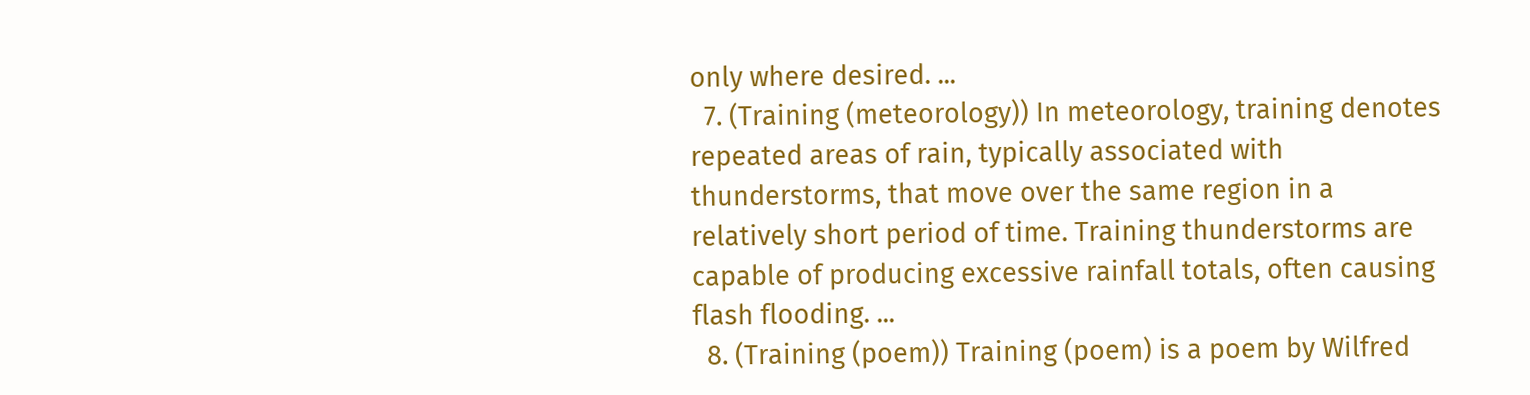only where desired. ...
  7. (Training (meteorology)) In meteorology, training denotes repeated areas of rain, typically associated with thunderstorms, that move over the same region in a relatively short period of time. Training thunderstorms are capable of producing excessive rainfall totals, often causing flash flooding. ...
  8. (Training (poem)) Training (poem) is a poem by Wilfred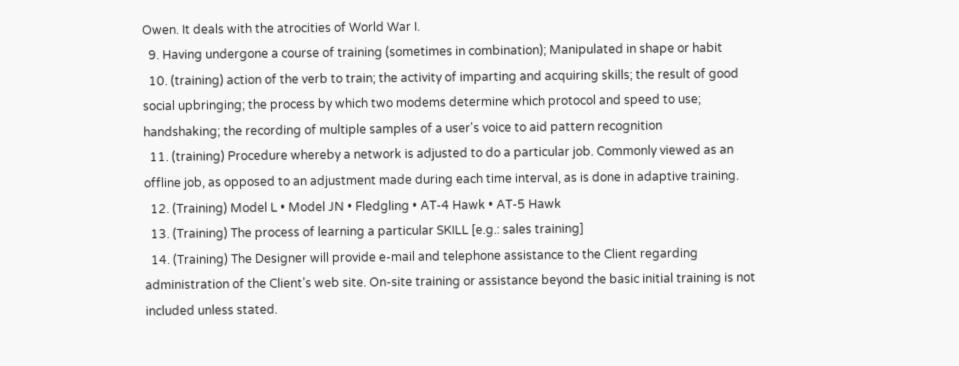Owen. It deals with the atrocities of World War I.
  9. Having undergone a course of training (sometimes in combination); Manipulated in shape or habit
  10. (training) action of the verb to train; the activity of imparting and acquiring skills; the result of good social upbringing; the process by which two modems determine which protocol and speed to use; handshaking; the recording of multiple samples of a user's voice to aid pattern recognition
  11. (training) Procedure whereby a network is adjusted to do a particular job. Commonly viewed as an offline job, as opposed to an adjustment made during each time interval, as is done in adaptive training.
  12. (Training) Model L • Model JN • Fledgling • AT-4 Hawk • AT-5 Hawk
  13. (Training) The process of learning a particular SKILL [e.g.: sales training]
  14. (Training) The Designer will provide e-mail and telephone assistance to the Client regarding administration of the Client’s web site. On-site training or assistance beyond the basic initial training is not included unless stated.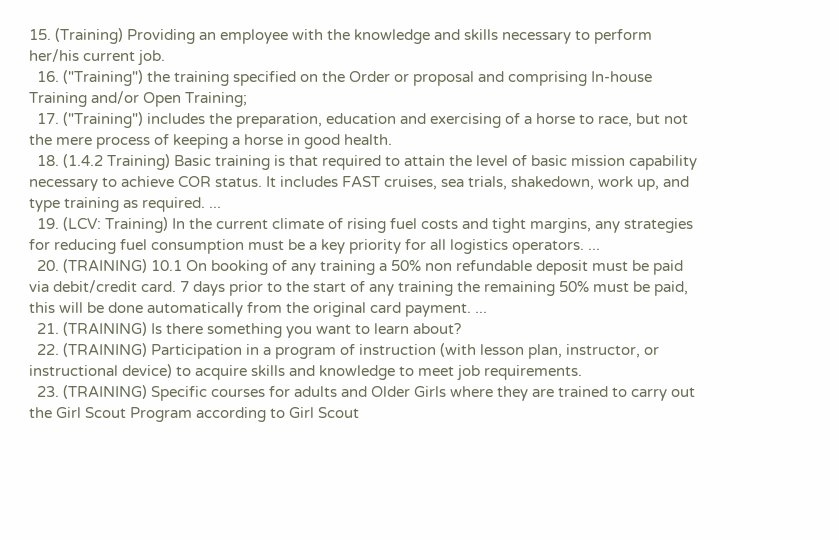15. (Training) Providing an employee with the knowledge and skills necessary to perform her/his current job.
  16. ("Training") the training specified on the Order or proposal and comprising In-house Training and/or Open Training;
  17. ("Training") includes the preparation, education and exercising of a horse to race, but not the mere process of keeping a horse in good health.
  18. (1.4.2 Training) Basic training is that required to attain the level of basic mission capability necessary to achieve COR status. It includes FAST cruises, sea trials, shakedown, work up, and type training as required. ...
  19. (LCV: Training) In the current climate of rising fuel costs and tight margins, any strategies for reducing fuel consumption must be a key priority for all logistics operators. ...
  20. (TRAINING) 10.1 On booking of any training a 50% non refundable deposit must be paid via debit/credit card. 7 days prior to the start of any training the remaining 50% must be paid, this will be done automatically from the original card payment. ...
  21. (TRAINING) Is there something you want to learn about?
  22. (TRAINING) Participation in a program of instruction (with lesson plan, instructor, or instructional device) to acquire skills and knowledge to meet job requirements.
  23. (TRAINING) Specific courses for adults and Older Girls where they are trained to carry out the Girl Scout Program according to Girl Scout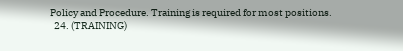Policy and Procedure. Training is required for most positions.
  24. (TRAINING)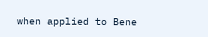when applied to Bene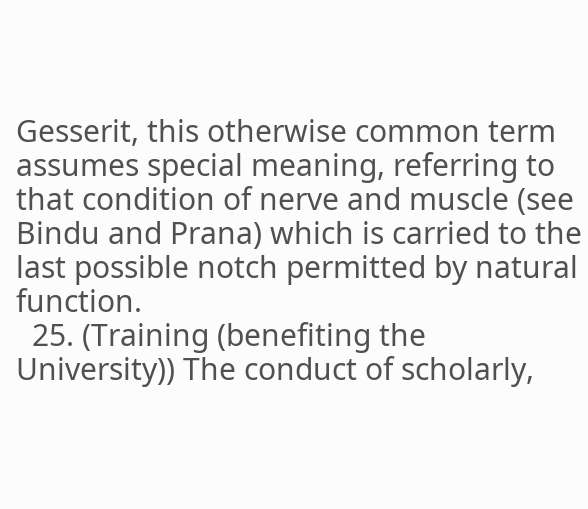Gesserit, this otherwise common term assumes special meaning, referring to that condition of nerve and muscle (see Bindu and Prana) which is carried to the last possible notch permitted by natural function.
  25. (Training (benefiting the University)) The conduct of scholarly,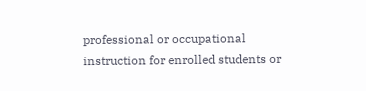professional or occupational instruction for enrolled students or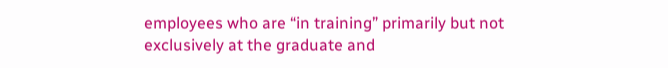employees who are “in training” primarily but not exclusively at the graduate and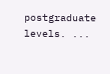postgraduate levels. ...